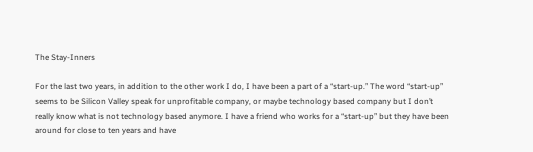The Stay-Inners

For the last two years, in addition to the other work I do, I have been a part of a “start-up.” The word “start-up” seems to be Silicon Valley speak for unprofitable company, or maybe technology based company but I don’t really know what is not technology based anymore. I have a friend who works for a “start-up” but they have been around for close to ten years and have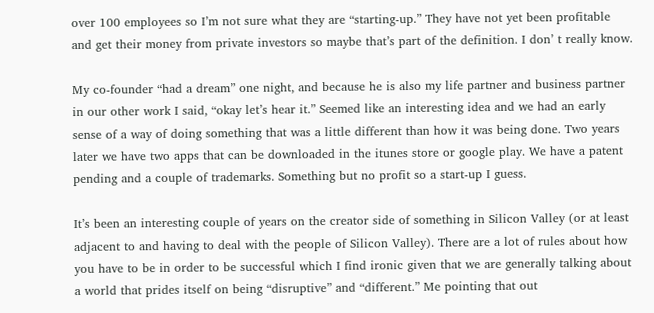over 100 employees so I’m not sure what they are “starting-up.” They have not yet been profitable and get their money from private investors so maybe that’s part of the definition. I don’ t really know.

My co-founder “had a dream” one night, and because he is also my life partner and business partner in our other work I said, “okay let’s hear it.” Seemed like an interesting idea and we had an early sense of a way of doing something that was a little different than how it was being done. Two years later we have two apps that can be downloaded in the itunes store or google play. We have a patent pending and a couple of trademarks. Something but no profit so a start-up I guess.

It’s been an interesting couple of years on the creator side of something in Silicon Valley (or at least adjacent to and having to deal with the people of Silicon Valley). There are a lot of rules about how you have to be in order to be successful which I find ironic given that we are generally talking about a world that prides itself on being “disruptive” and “different.” Me pointing that out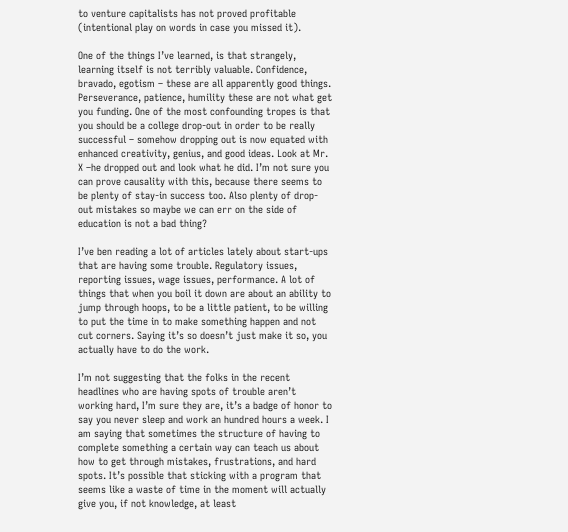to venture capitalists has not proved profitable (intentional play on words in case you missed it).

One of the things I’ve learned, is that strangely, learning itself is not terribly valuable. Confidence, bravado, egotism – these are all apparently good things. Perseverance, patience, humility these are not what get you funding. One of the most confounding tropes is that you should be a college drop-out in order to be really successful – somehow dropping out is now equated with enhanced creativity, genius, and good ideas. Look at Mr. X –he dropped out and look what he did. I’m not sure you can prove causality with this, because there seems to be plenty of stay-in success too. Also plenty of drop-out mistakes so maybe we can err on the side of education is not a bad thing?

I’ve ben reading a lot of articles lately about start-ups that are having some trouble. Regulatory issues, reporting issues, wage issues, performance. A lot of things that when you boil it down are about an ability to jump through hoops, to be a little patient, to be willing to put the time in to make something happen and not cut corners. Saying it’s so doesn’t just make it so, you actually have to do the work.

I’m not suggesting that the folks in the recent headlines who are having spots of trouble aren’t working hard, I’m sure they are, it’s a badge of honor to say you never sleep and work an hundred hours a week. I am saying that sometimes the structure of having to complete something a certain way can teach us about how to get through mistakes, frustrations, and hard spots. It’s possible that sticking with a program that seems like a waste of time in the moment will actually give you, if not knowledge, at least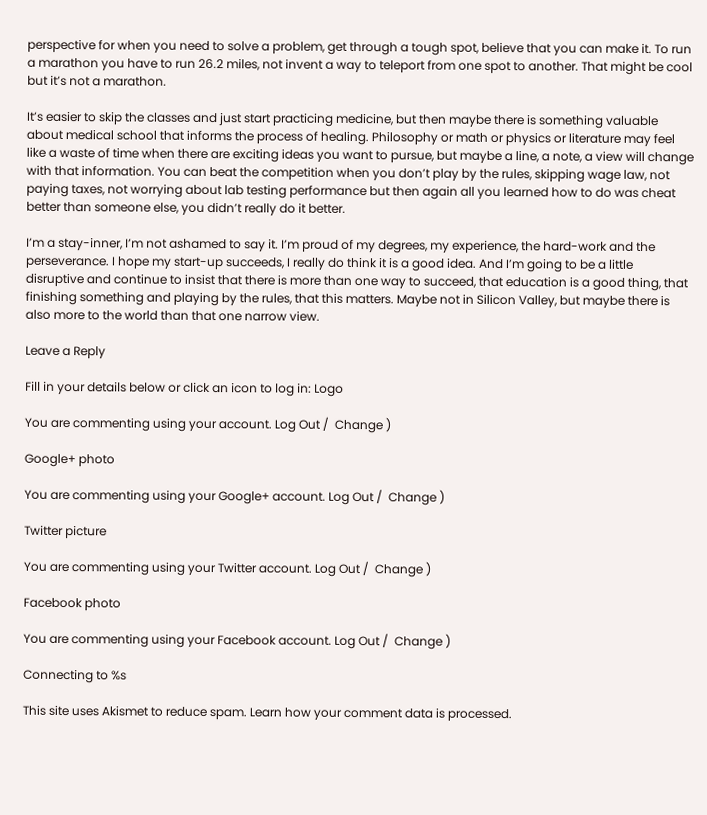perspective for when you need to solve a problem, get through a tough spot, believe that you can make it. To run a marathon you have to run 26.2 miles, not invent a way to teleport from one spot to another. That might be cool but it’s not a marathon.

It’s easier to skip the classes and just start practicing medicine, but then maybe there is something valuable about medical school that informs the process of healing. Philosophy or math or physics or literature may feel like a waste of time when there are exciting ideas you want to pursue, but maybe a line, a note, a view will change with that information. You can beat the competition when you don’t play by the rules, skipping wage law, not paying taxes, not worrying about lab testing performance but then again all you learned how to do was cheat better than someone else, you didn’t really do it better.

I’m a stay-inner, I’m not ashamed to say it. I’m proud of my degrees, my experience, the hard-work and the perseverance. I hope my start-up succeeds, I really do think it is a good idea. And I’m going to be a little disruptive and continue to insist that there is more than one way to succeed, that education is a good thing, that finishing something and playing by the rules, that this matters. Maybe not in Silicon Valley, but maybe there is also more to the world than that one narrow view.

Leave a Reply

Fill in your details below or click an icon to log in: Logo

You are commenting using your account. Log Out /  Change )

Google+ photo

You are commenting using your Google+ account. Log Out /  Change )

Twitter picture

You are commenting using your Twitter account. Log Out /  Change )

Facebook photo

You are commenting using your Facebook account. Log Out /  Change )

Connecting to %s

This site uses Akismet to reduce spam. Learn how your comment data is processed.